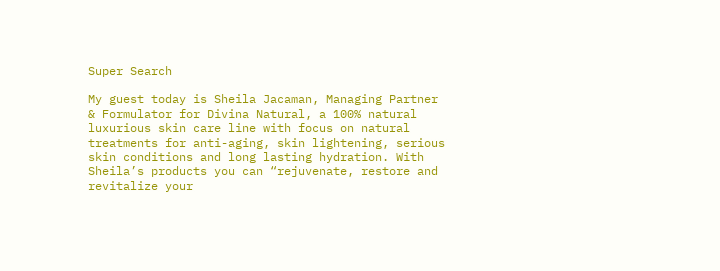Super Search

My guest today is Sheila Jacaman, Managing Partner & Formulator for Divina Natural, a 100% natural luxurious skin care line with focus on natural treatments for anti-aging, skin lightening, serious skin conditions and long lasting hydration. With Sheila’s products you can “rejuvenate, restore and revitalize your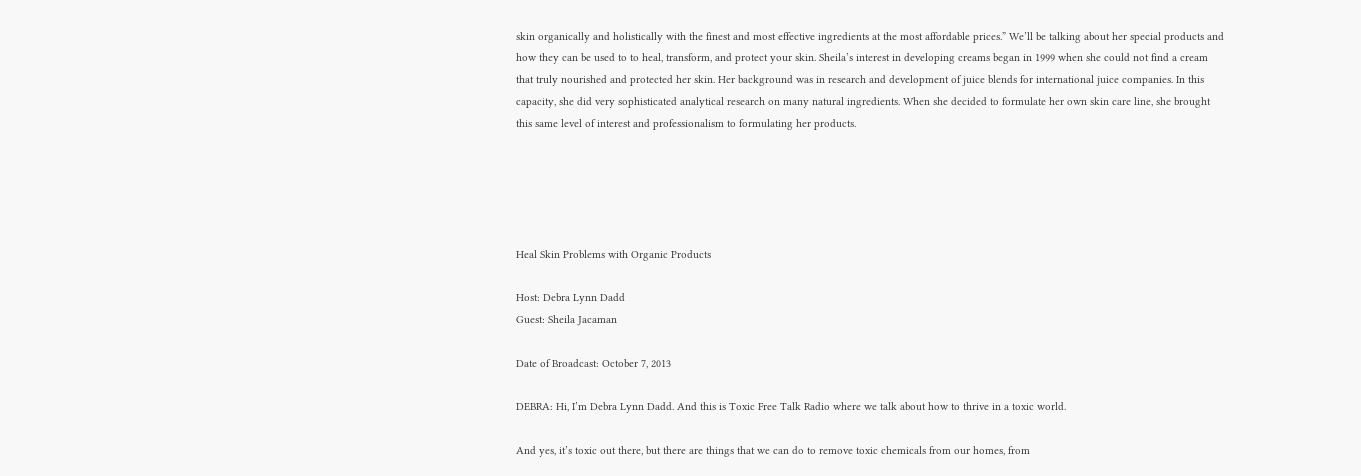skin organically and holistically with the finest and most effective ingredients at the most affordable prices.” We’ll be talking about her special products and how they can be used to to heal, transform, and protect your skin. Sheila’s interest in developing creams began in 1999 when she could not find a cream that truly nourished and protected her skin. Her background was in research and development of juice blends for international juice companies. In this capacity, she did very sophisticated analytical research on many natural ingredients. When she decided to formulate her own skin care line, she brought this same level of interest and professionalism to formulating her products.





Heal Skin Problems with Organic Products

Host: Debra Lynn Dadd
Guest: Sheila Jacaman

Date of Broadcast: October 7, 2013

DEBRA: Hi, I’m Debra Lynn Dadd. And this is Toxic Free Talk Radio where we talk about how to thrive in a toxic world.

And yes, it’s toxic out there, but there are things that we can do to remove toxic chemicals from our homes, from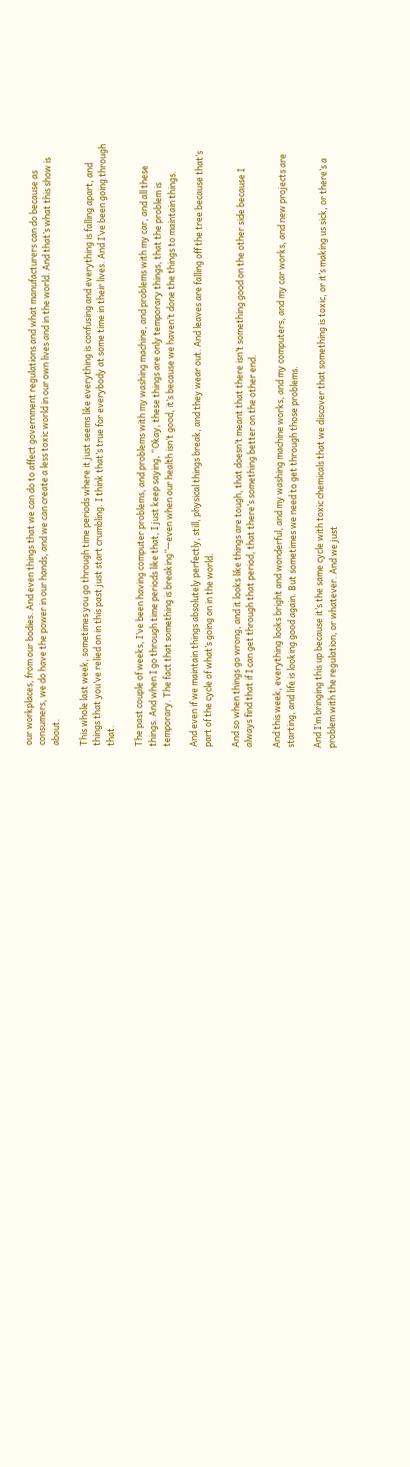our workplaces, from our bodies. And even things that we can do to affect government regulations and what manufacturers can do because as consumers, we do have the power in our hands, and we can create a less toxic world in our own lives and in the world. And that’s what this show is about.

This whole last week, sometimes you go through time periods where it just seems like everything is confusing and everything is falling apart, and things that you’ve relied on in this past just start crumbling. I think that’s true for everybody at some time in their lives. And I’ve been going through that.

The past couple of weeks, I’ve been having computer problems, and problems with my washing machine, and problems with my car, and all these things. And when I go through time periods like that, I just keep saying, “Okay, these things are only temporary things, that the problem is temporary. The fact that something is breaking”—even when our health isn’t good, it’s because we haven’t done the things to maintain things.

And even if we maintain things absolutely perfectly, still, physical things break, and they wear out. And leaves are falling off the tree because that’s part of the cycle of what’s going on in the world.

And so when things go wrong, and it looks like things are tough, that doesn’t meant that there isn’t something good on the other side because I always find that if I can get through that period, that there’s something better on the other end.

And this week, everything looks bright and wonderful, and my washing machine works, and my computers, and my car works, and new projects are starting, and life is looking good again. But sometimes we need to get through those problems.

And I’m bringing this up because it’s the same cycle with toxic chemicals that we discover that something is toxic, or it’s making us sick, or there’s a problem with the regulation, or whatever. And we just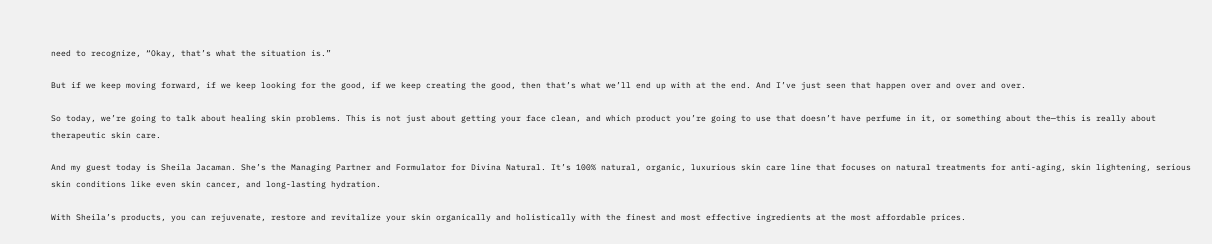need to recognize, “Okay, that’s what the situation is.”

But if we keep moving forward, if we keep looking for the good, if we keep creating the good, then that’s what we’ll end up with at the end. And I’ve just seen that happen over and over and over.

So today, we’re going to talk about healing skin problems. This is not just about getting your face clean, and which product you’re going to use that doesn’t have perfume in it, or something about the—this is really about therapeutic skin care.

And my guest today is Sheila Jacaman. She’s the Managing Partner and Formulator for Divina Natural. It’s 100% natural, organic, luxurious skin care line that focuses on natural treatments for anti-aging, skin lightening, serious skin conditions like even skin cancer, and long-lasting hydration.

With Sheila’s products, you can rejuvenate, restore and revitalize your skin organically and holistically with the finest and most effective ingredients at the most affordable prices.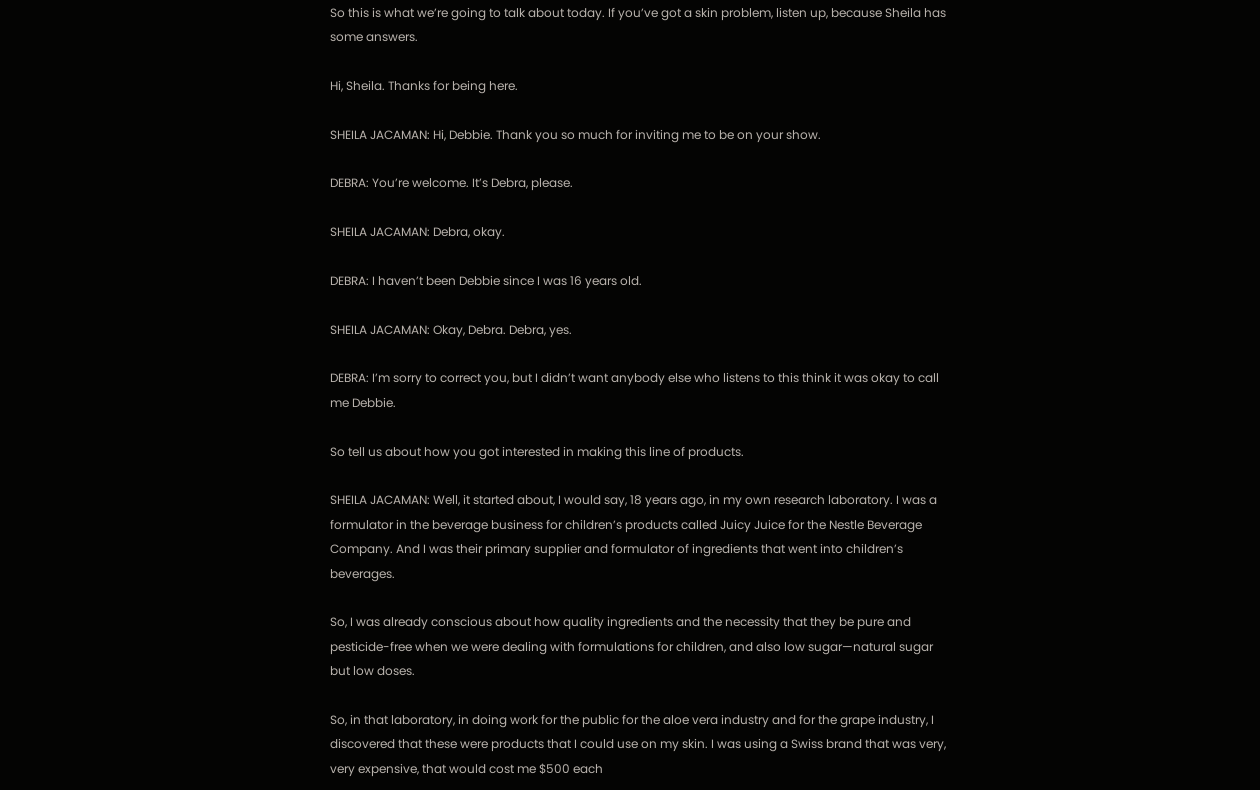So this is what we’re going to talk about today. If you’ve got a skin problem, listen up, because Sheila has some answers.

Hi, Sheila. Thanks for being here.

SHEILA JACAMAN: Hi, Debbie. Thank you so much for inviting me to be on your show.

DEBRA: You’re welcome. It’s Debra, please.

SHEILA JACAMAN: Debra, okay.

DEBRA: I haven’t been Debbie since I was 16 years old.

SHEILA JACAMAN: Okay, Debra. Debra, yes.

DEBRA: I’m sorry to correct you, but I didn’t want anybody else who listens to this think it was okay to call me Debbie.

So tell us about how you got interested in making this line of products.

SHEILA JACAMAN: Well, it started about, I would say, 18 years ago, in my own research laboratory. I was a formulator in the beverage business for children’s products called Juicy Juice for the Nestle Beverage Company. And I was their primary supplier and formulator of ingredients that went into children’s beverages.

So, I was already conscious about how quality ingredients and the necessity that they be pure and pesticide-free when we were dealing with formulations for children, and also low sugar—natural sugar but low doses.

So, in that laboratory, in doing work for the public for the aloe vera industry and for the grape industry, I discovered that these were products that I could use on my skin. I was using a Swiss brand that was very, very expensive, that would cost me $500 each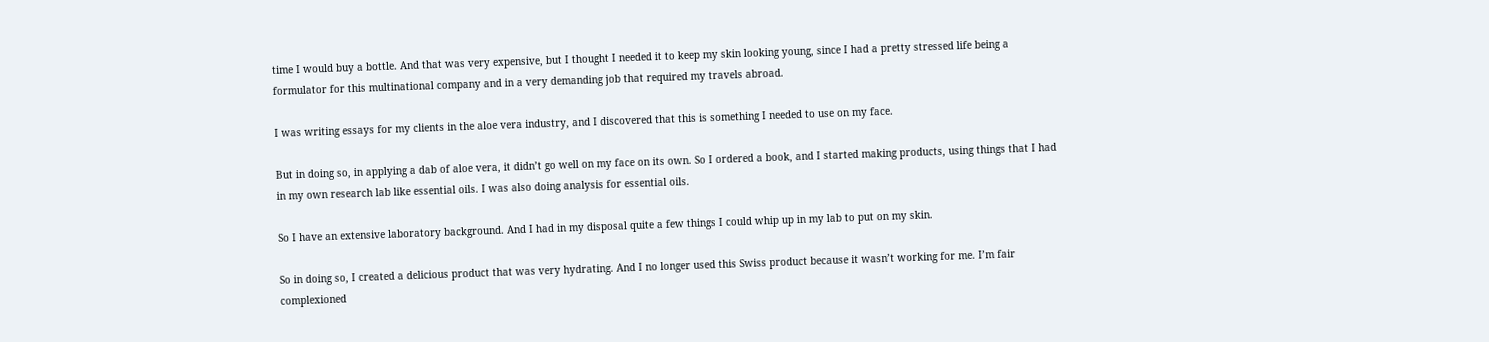time I would buy a bottle. And that was very expensive, but I thought I needed it to keep my skin looking young, since I had a pretty stressed life being a formulator for this multinational company and in a very demanding job that required my travels abroad.

I was writing essays for my clients in the aloe vera industry, and I discovered that this is something I needed to use on my face.

But in doing so, in applying a dab of aloe vera, it didn’t go well on my face on its own. So I ordered a book, and I started making products, using things that I had in my own research lab like essential oils. I was also doing analysis for essential oils.

So I have an extensive laboratory background. And I had in my disposal quite a few things I could whip up in my lab to put on my skin.

So in doing so, I created a delicious product that was very hydrating. And I no longer used this Swiss product because it wasn’t working for me. I’m fair complexioned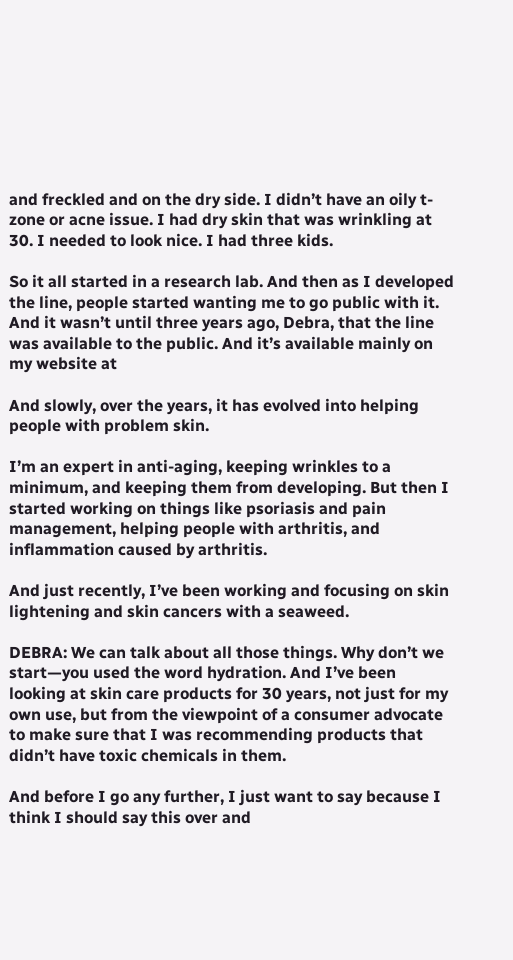and freckled and on the dry side. I didn’t have an oily t-zone or acne issue. I had dry skin that was wrinkling at 30. I needed to look nice. I had three kids.

So it all started in a research lab. And then as I developed the line, people started wanting me to go public with it. And it wasn’t until three years ago, Debra, that the line was available to the public. And it’s available mainly on my website at

And slowly, over the years, it has evolved into helping people with problem skin.

I’m an expert in anti-aging, keeping wrinkles to a minimum, and keeping them from developing. But then I started working on things like psoriasis and pain management, helping people with arthritis, and inflammation caused by arthritis.

And just recently, I’ve been working and focusing on skin lightening and skin cancers with a seaweed.

DEBRA: We can talk about all those things. Why don’t we start—you used the word hydration. And I’ve been looking at skin care products for 30 years, not just for my own use, but from the viewpoint of a consumer advocate to make sure that I was recommending products that didn’t have toxic chemicals in them.

And before I go any further, I just want to say because I think I should say this over and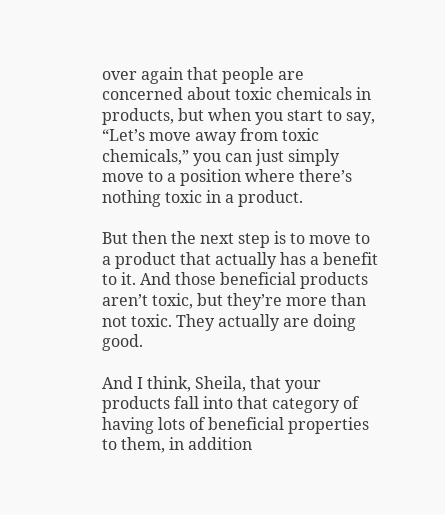over again that people are concerned about toxic chemicals in products, but when you start to say, “Let’s move away from toxic chemicals,” you can just simply move to a position where there’s nothing toxic in a product.

But then the next step is to move to a product that actually has a benefit to it. And those beneficial products aren’t toxic, but they’re more than not toxic. They actually are doing good.

And I think, Sheila, that your products fall into that category of having lots of beneficial properties to them, in addition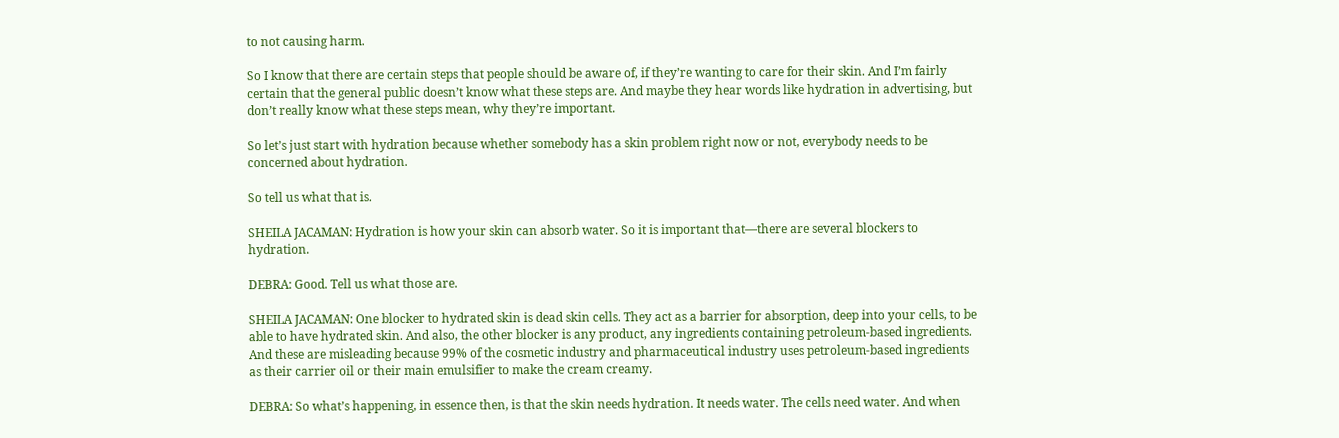to not causing harm.

So I know that there are certain steps that people should be aware of, if they’re wanting to care for their skin. And I’m fairly certain that the general public doesn’t know what these steps are. And maybe they hear words like hydration in advertising, but don’t really know what these steps mean, why they’re important.

So let’s just start with hydration because whether somebody has a skin problem right now or not, everybody needs to be concerned about hydration.

So tell us what that is.

SHEILA JACAMAN: Hydration is how your skin can absorb water. So it is important that—there are several blockers to hydration.

DEBRA: Good. Tell us what those are.

SHEILA JACAMAN: One blocker to hydrated skin is dead skin cells. They act as a barrier for absorption, deep into your cells, to be able to have hydrated skin. And also, the other blocker is any product, any ingredients containing petroleum-based ingredients. And these are misleading because 99% of the cosmetic industry and pharmaceutical industry uses petroleum-based ingredients as their carrier oil or their main emulsifier to make the cream creamy.

DEBRA: So what’s happening, in essence then, is that the skin needs hydration. It needs water. The cells need water. And when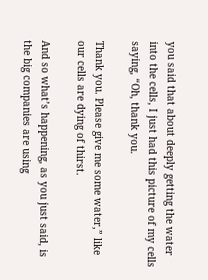you said that about deeply getting the water into the cells, I just had this picture of my cells saying, “Oh, thank you.

Thank you. Please give me some water,” like our cells are dying of thirst.

And so what’s happening, as you just said, is the big companies are using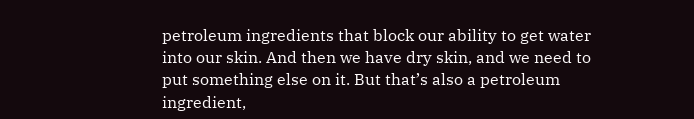petroleum ingredients that block our ability to get water into our skin. And then we have dry skin, and we need to put something else on it. But that’s also a petroleum ingredient,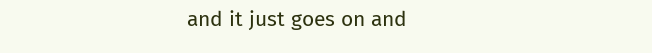and it just goes on and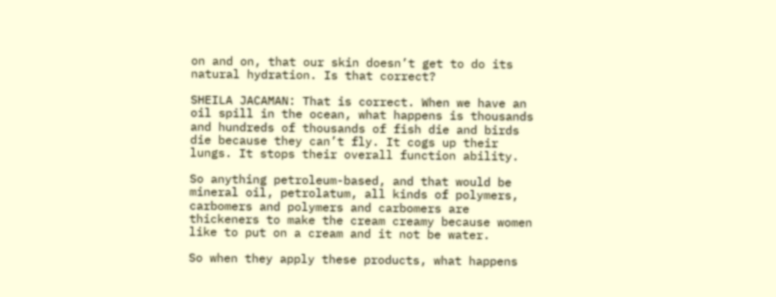on and on, that our skin doesn’t get to do its natural hydration. Is that correct?

SHEILA JACAMAN: That is correct. When we have an oil spill in the ocean, what happens is thousands and hundreds of thousands of fish die and birds die because they can’t fly. It cogs up their lungs. It stops their overall function ability.

So anything petroleum-based, and that would be mineral oil, petrolatum, all kinds of polymers, carbomers and polymers and carbomers are thickeners to make the cream creamy because women like to put on a cream and it not be water.

So when they apply these products, what happens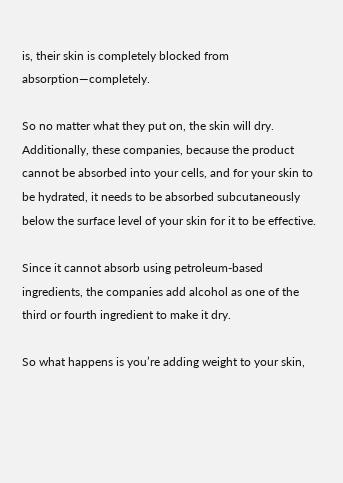is, their skin is completely blocked from absorption—completely.

So no matter what they put on, the skin will dry. Additionally, these companies, because the product cannot be absorbed into your cells, and for your skin to be hydrated, it needs to be absorbed subcutaneously below the surface level of your skin for it to be effective.

Since it cannot absorb using petroleum-based ingredients, the companies add alcohol as one of the third or fourth ingredient to make it dry.

So what happens is you’re adding weight to your skin,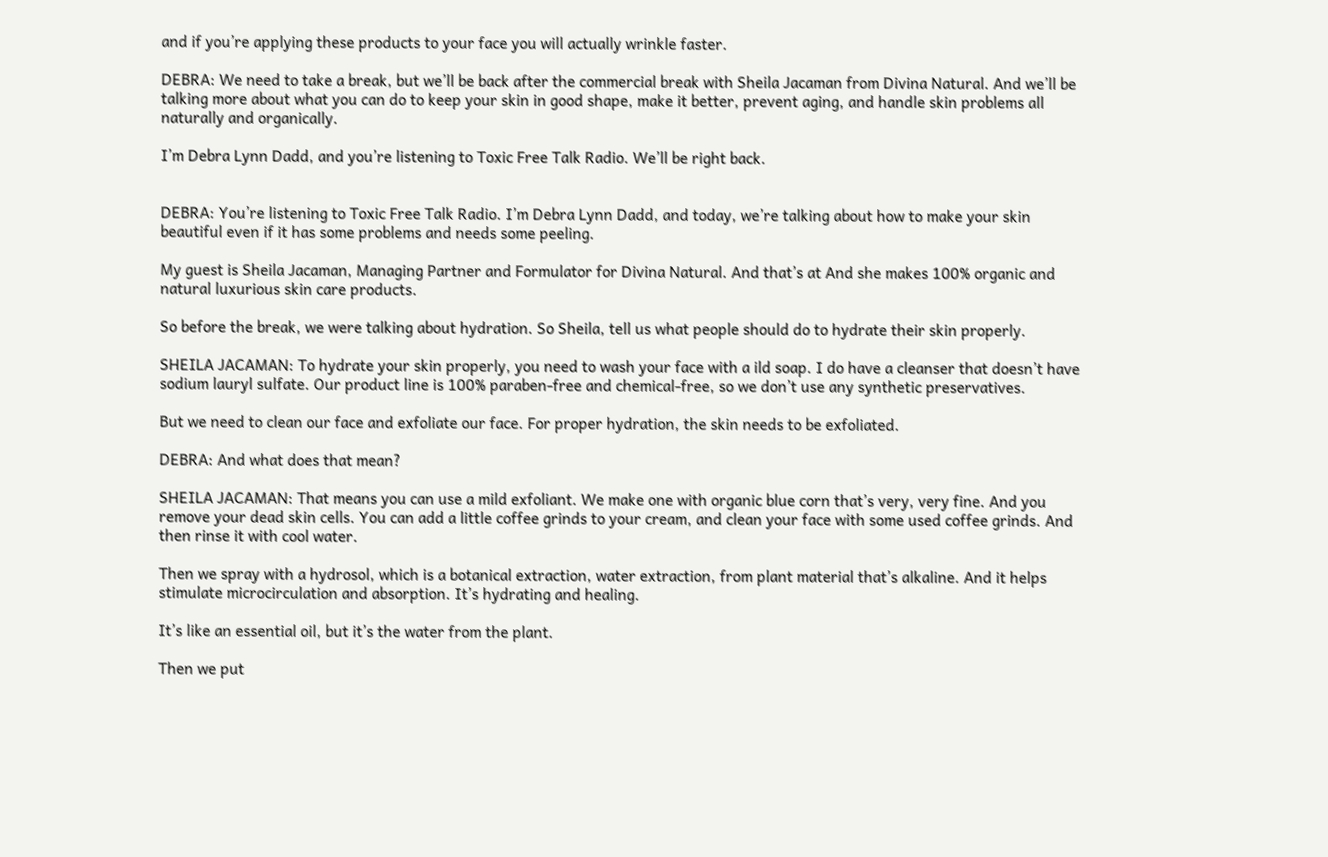and if you’re applying these products to your face you will actually wrinkle faster.

DEBRA: We need to take a break, but we’ll be back after the commercial break with Sheila Jacaman from Divina Natural. And we’ll be talking more about what you can do to keep your skin in good shape, make it better, prevent aging, and handle skin problems all naturally and organically.

I’m Debra Lynn Dadd, and you’re listening to Toxic Free Talk Radio. We’ll be right back.


DEBRA: You’re listening to Toxic Free Talk Radio. I’m Debra Lynn Dadd, and today, we’re talking about how to make your skin beautiful even if it has some problems and needs some peeling.

My guest is Sheila Jacaman, Managing Partner and Formulator for Divina Natural. And that’s at And she makes 100% organic and natural luxurious skin care products.

So before the break, we were talking about hydration. So Sheila, tell us what people should do to hydrate their skin properly.

SHEILA JACAMAN: To hydrate your skin properly, you need to wash your face with a ild soap. I do have a cleanser that doesn’t have sodium lauryl sulfate. Our product line is 100% paraben-free and chemical-free, so we don’t use any synthetic preservatives.

But we need to clean our face and exfoliate our face. For proper hydration, the skin needs to be exfoliated.

DEBRA: And what does that mean?

SHEILA JACAMAN: That means you can use a mild exfoliant. We make one with organic blue corn that’s very, very fine. And you remove your dead skin cells. You can add a little coffee grinds to your cream, and clean your face with some used coffee grinds. And then rinse it with cool water.

Then we spray with a hydrosol, which is a botanical extraction, water extraction, from plant material that’s alkaline. And it helps stimulate microcirculation and absorption. It’s hydrating and healing.

It’s like an essential oil, but it’s the water from the plant.

Then we put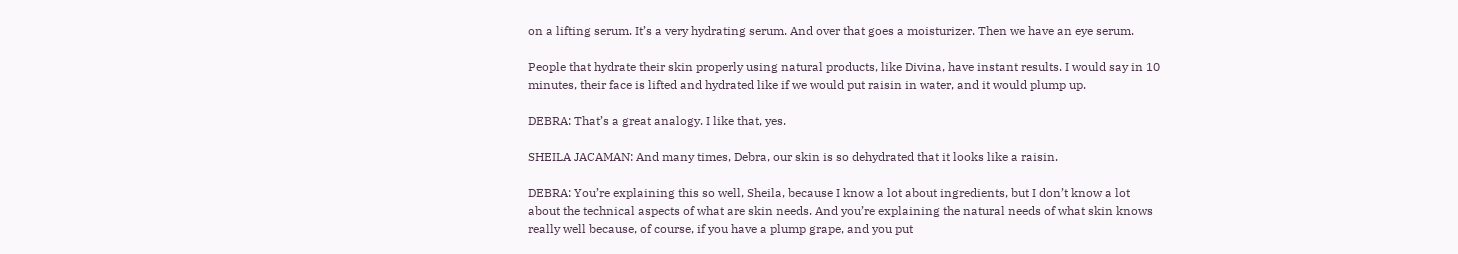on a lifting serum. It’s a very hydrating serum. And over that goes a moisturizer. Then we have an eye serum.

People that hydrate their skin properly using natural products, like Divina, have instant results. I would say in 10 minutes, their face is lifted and hydrated like if we would put raisin in water, and it would plump up.

DEBRA: That’s a great analogy. I like that, yes.

SHEILA JACAMAN: And many times, Debra, our skin is so dehydrated that it looks like a raisin.

DEBRA: You’re explaining this so well, Sheila, because I know a lot about ingredients, but I don’t know a lot about the technical aspects of what are skin needs. And you’re explaining the natural needs of what skin knows really well because, of course, if you have a plump grape, and you put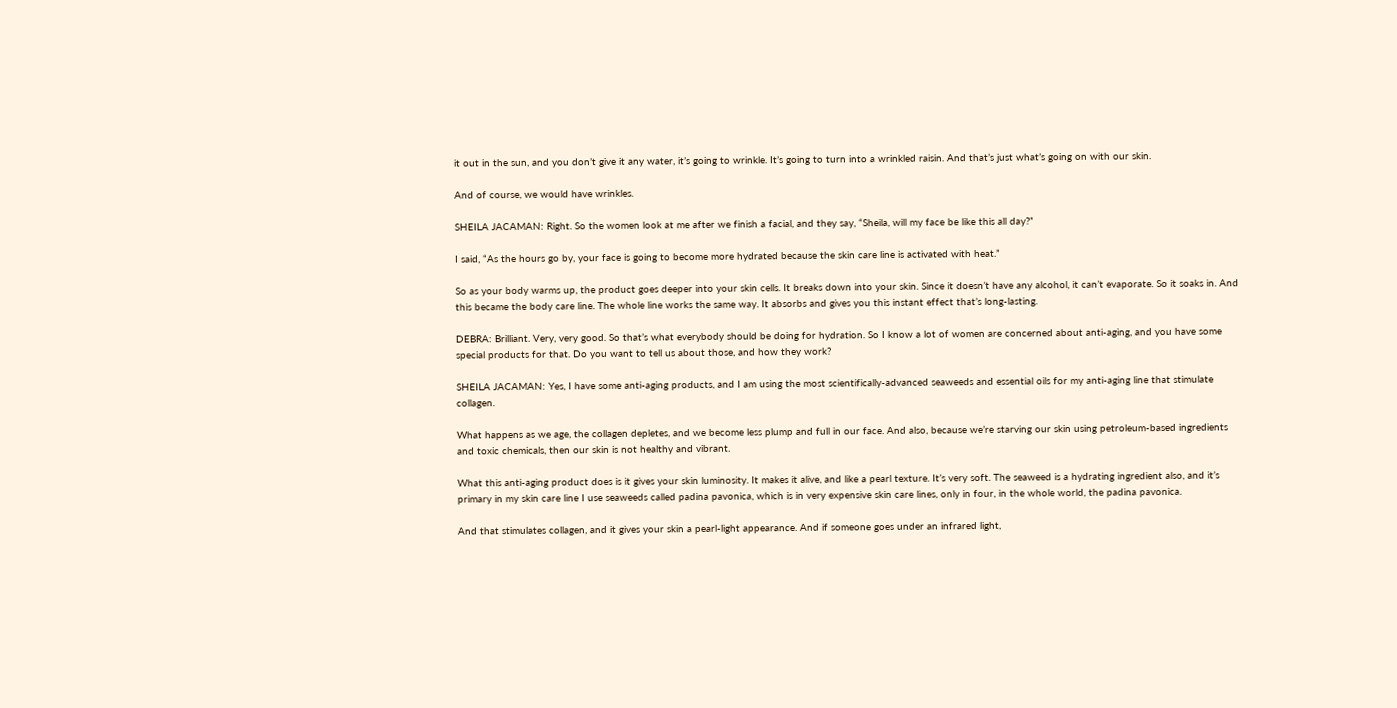it out in the sun, and you don’t give it any water, it’s going to wrinkle. It’s going to turn into a wrinkled raisin. And that’s just what’s going on with our skin.

And of course, we would have wrinkles.

SHEILA JACAMAN: Right. So the women look at me after we finish a facial, and they say, “Sheila, will my face be like this all day?”

I said, “As the hours go by, your face is going to become more hydrated because the skin care line is activated with heat.”

So as your body warms up, the product goes deeper into your skin cells. It breaks down into your skin. Since it doesn’t have any alcohol, it can’t evaporate. So it soaks in. And this became the body care line. The whole line works the same way. It absorbs and gives you this instant effect that’s long-lasting.

DEBRA: Brilliant. Very, very good. So that’s what everybody should be doing for hydration. So I know a lot of women are concerned about anti-aging, and you have some special products for that. Do you want to tell us about those, and how they work?

SHEILA JACAMAN: Yes, I have some anti-aging products, and I am using the most scientifically-advanced seaweeds and essential oils for my anti-aging line that stimulate collagen.

What happens as we age, the collagen depletes, and we become less plump and full in our face. And also, because we’re starving our skin using petroleum-based ingredients and toxic chemicals, then our skin is not healthy and vibrant.

What this anti-aging product does is it gives your skin luminosity. It makes it alive, and like a pearl texture. It’s very soft. The seaweed is a hydrating ingredient also, and it’s primary in my skin care line I use seaweeds called padina pavonica, which is in very expensive skin care lines, only in four, in the whole world, the padina pavonica.

And that stimulates collagen, and it gives your skin a pearl-light appearance. And if someone goes under an infrared light,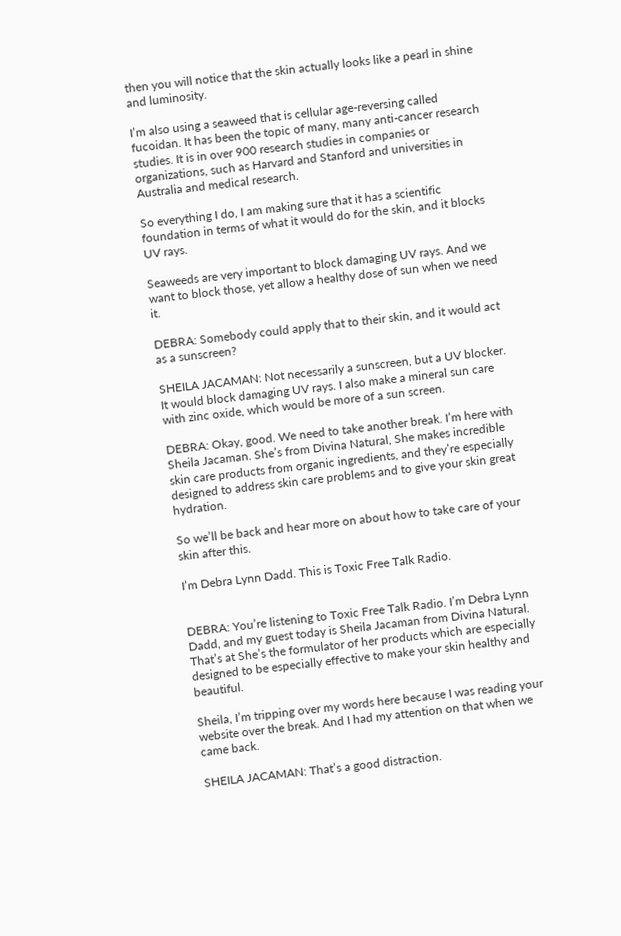then you will notice that the skin actually looks like a pearl in shine and luminosity.

I’m also using a seaweed that is cellular age-reversing called fucoidan. It has been the topic of many, many anti-cancer research studies. It is in over 900 research studies in companies or organizations, such as Harvard and Stanford and universities in Australia and medical research.

So everything I do, I am making sure that it has a scientific foundation in terms of what it would do for the skin, and it blocks UV rays.

Seaweeds are very important to block damaging UV rays. And we want to block those, yet allow a healthy dose of sun when we need it.

DEBRA: Somebody could apply that to their skin, and it would act as a sunscreen?

SHEILA JACAMAN: Not necessarily a sunscreen, but a UV blocker. It would block damaging UV rays. I also make a mineral sun care with zinc oxide, which would be more of a sun screen.

DEBRA: Okay, good. We need to take another break. I’m here with Sheila Jacaman. She’s from Divina Natural, She makes incredible skin care products from organic ingredients, and they’re especially designed to address skin care problems and to give your skin great hydration.

So we’ll be back and hear more on about how to take care of your skin after this.

I’m Debra Lynn Dadd. This is Toxic Free Talk Radio.


DEBRA: You’re listening to Toxic Free Talk Radio. I’m Debra Lynn Dadd, and my guest today is Sheila Jacaman from Divina Natural. That’s at She’s the formulator of her products which are especially designed to be especially effective to make your skin healthy and beautiful.

Sheila, I’m tripping over my words here because I was reading your website over the break. And I had my attention on that when we came back.

SHEILA JACAMAN: That’s a good distraction.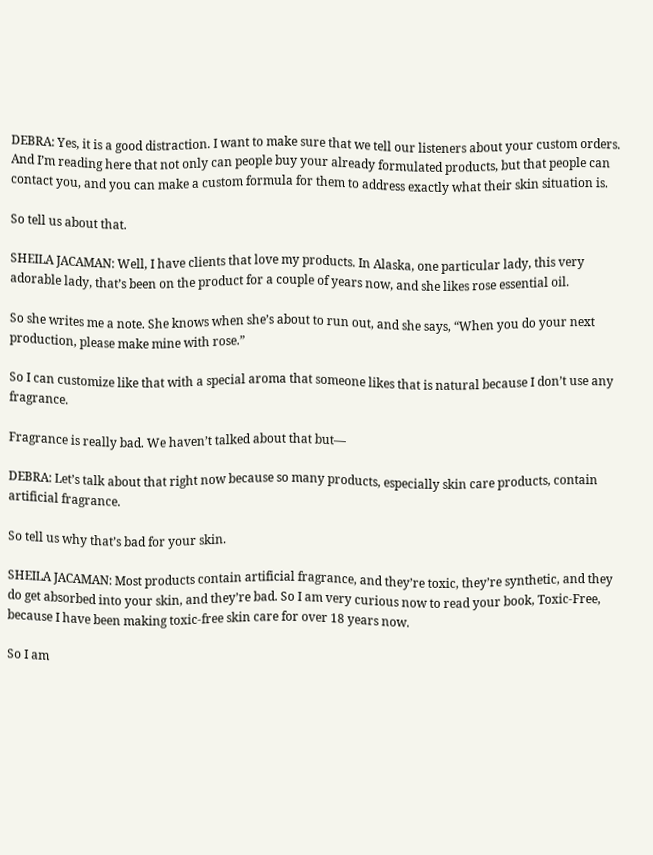DEBRA: Yes, it is a good distraction. I want to make sure that we tell our listeners about your custom orders. And I’m reading here that not only can people buy your already formulated products, but that people can contact you, and you can make a custom formula for them to address exactly what their skin situation is.

So tell us about that.

SHEILA JACAMAN: Well, I have clients that love my products. In Alaska, one particular lady, this very adorable lady, that’s been on the product for a couple of years now, and she likes rose essential oil.

So she writes me a note. She knows when she’s about to run out, and she says, “When you do your next production, please make mine with rose.”

So I can customize like that with a special aroma that someone likes that is natural because I don’t use any fragrance.

Fragrance is really bad. We haven’t talked about that but—

DEBRA: Let’s talk about that right now because so many products, especially skin care products, contain artificial fragrance.

So tell us why that’s bad for your skin.

SHEILA JACAMAN: Most products contain artificial fragrance, and they’re toxic, they’re synthetic, and they do get absorbed into your skin, and they’re bad. So I am very curious now to read your book, Toxic-Free, because I have been making toxic-free skin care for over 18 years now.

So I am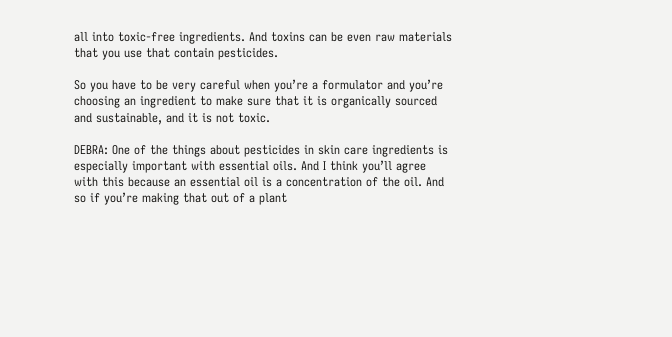all into toxic-free ingredients. And toxins can be even raw materials that you use that contain pesticides.

So you have to be very careful when you’re a formulator and you’re choosing an ingredient to make sure that it is organically sourced and sustainable, and it is not toxic.

DEBRA: One of the things about pesticides in skin care ingredients is especially important with essential oils. And I think you’ll agree with this because an essential oil is a concentration of the oil. And so if you’re making that out of a plant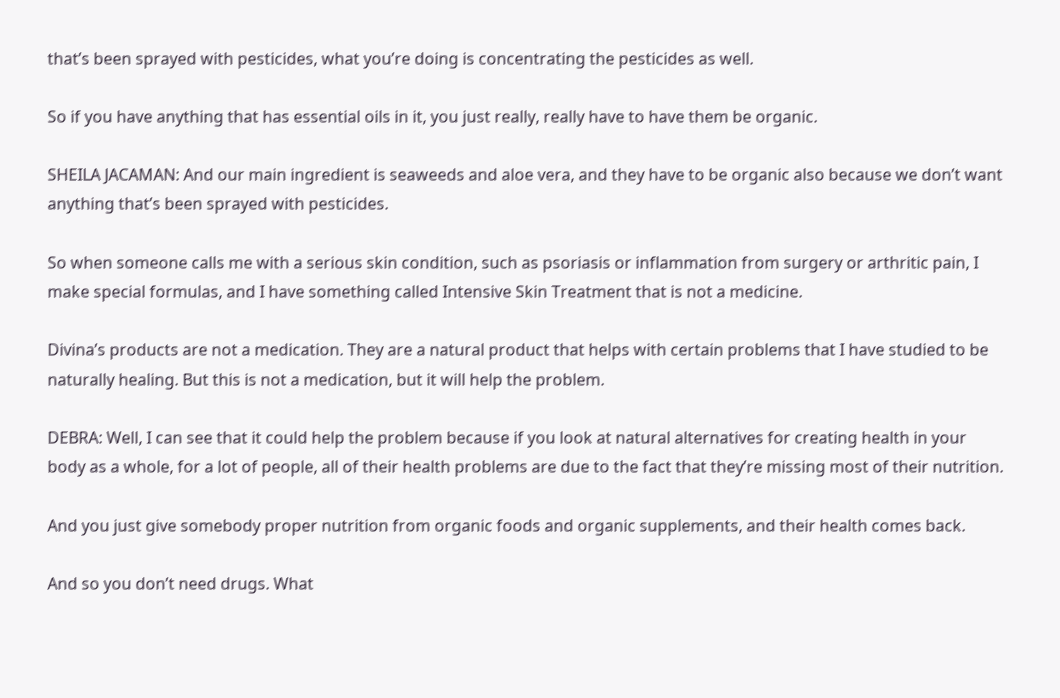that’s been sprayed with pesticides, what you’re doing is concentrating the pesticides as well.

So if you have anything that has essential oils in it, you just really, really have to have them be organic.

SHEILA JACAMAN: And our main ingredient is seaweeds and aloe vera, and they have to be organic also because we don’t want anything that’s been sprayed with pesticides.

So when someone calls me with a serious skin condition, such as psoriasis or inflammation from surgery or arthritic pain, I make special formulas, and I have something called Intensive Skin Treatment that is not a medicine.

Divina’s products are not a medication. They are a natural product that helps with certain problems that I have studied to be naturally healing. But this is not a medication, but it will help the problem.

DEBRA: Well, I can see that it could help the problem because if you look at natural alternatives for creating health in your body as a whole, for a lot of people, all of their health problems are due to the fact that they’re missing most of their nutrition.

And you just give somebody proper nutrition from organic foods and organic supplements, and their health comes back.

And so you don’t need drugs. What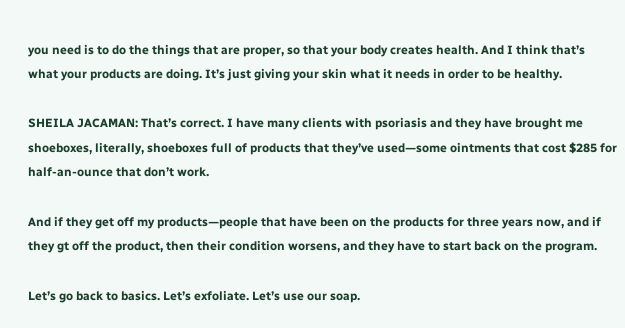you need is to do the things that are proper, so that your body creates health. And I think that’s what your products are doing. It’s just giving your skin what it needs in order to be healthy.

SHEILA JACAMAN: That’s correct. I have many clients with psoriasis and they have brought me shoeboxes, literally, shoeboxes full of products that they’ve used—some ointments that cost $285 for half-an-ounce that don’t work.

And if they get off my products—people that have been on the products for three years now, and if they gt off the product, then their condition worsens, and they have to start back on the program.

Let’s go back to basics. Let’s exfoliate. Let’s use our soap.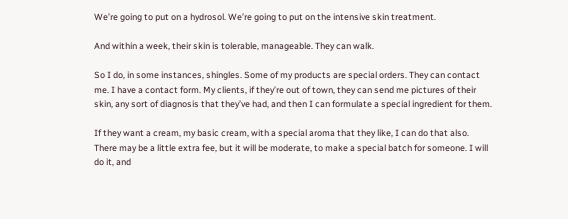We’re going to put on a hydrosol. We’re going to put on the intensive skin treatment.

And within a week, their skin is tolerable, manageable. They can walk.

So I do, in some instances, shingles. Some of my products are special orders. They can contact me. I have a contact form. My clients, if they’re out of town, they can send me pictures of their skin, any sort of diagnosis that they’ve had, and then I can formulate a special ingredient for them.

If they want a cream, my basic cream, with a special aroma that they like, I can do that also. There may be a little extra fee, but it will be moderate, to make a special batch for someone. I will do it, and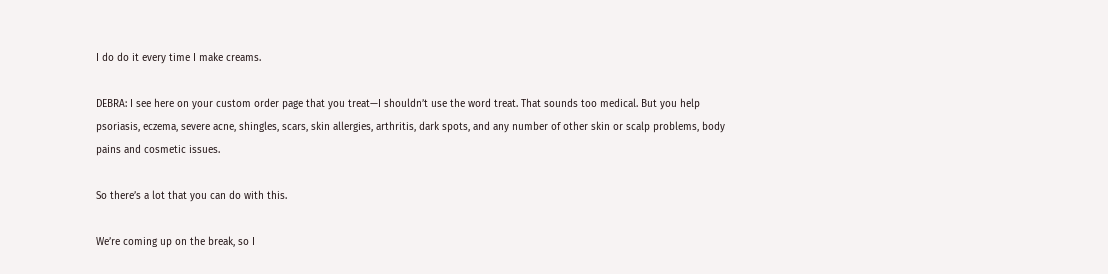I do do it every time I make creams.

DEBRA: I see here on your custom order page that you treat—I shouldn’t use the word treat. That sounds too medical. But you help psoriasis, eczema, severe acne, shingles, scars, skin allergies, arthritis, dark spots, and any number of other skin or scalp problems, body pains and cosmetic issues.

So there’s a lot that you can do with this.

We’re coming up on the break, so I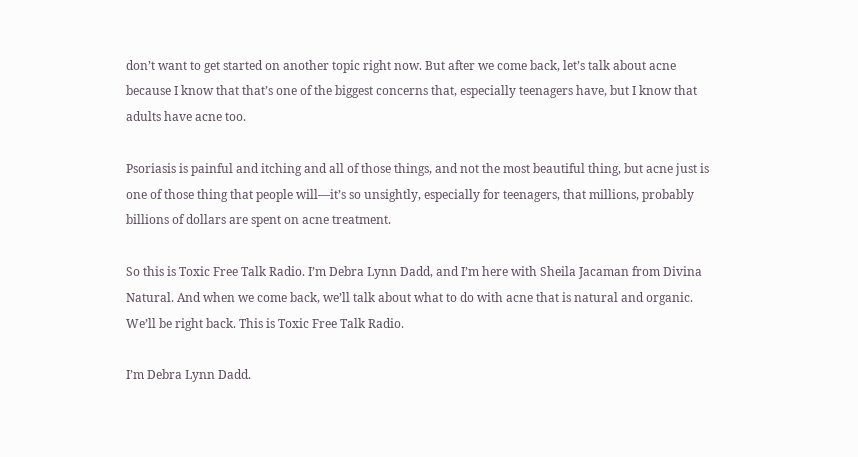don’t want to get started on another topic right now. But after we come back, let’s talk about acne because I know that that’s one of the biggest concerns that, especially teenagers have, but I know that adults have acne too.

Psoriasis is painful and itching and all of those things, and not the most beautiful thing, but acne just is one of those thing that people will—it’s so unsightly, especially for teenagers, that millions, probably billions of dollars are spent on acne treatment.

So this is Toxic Free Talk Radio. I’m Debra Lynn Dadd, and I’m here with Sheila Jacaman from Divina Natural. And when we come back, we’ll talk about what to do with acne that is natural and organic. We’ll be right back. This is Toxic Free Talk Radio.

I’m Debra Lynn Dadd.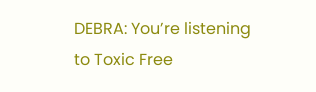DEBRA: You’re listening to Toxic Free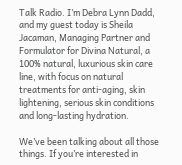Talk Radio. I’m Debra Lynn Dadd, and my guest today is Sheila Jacaman, Managing Partner and Formulator for Divina Natural, a 100% natural, luxurious skin care line, with focus on natural treatments for anti-aging, skin lightening, serious skin conditions and long-lasting hydration.

We’ve been talking about all those things. If you’re interested in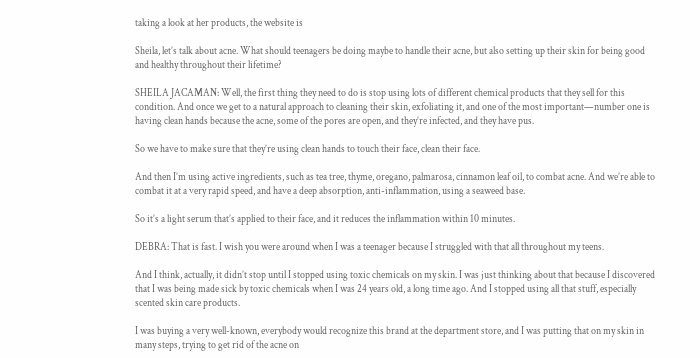taking a look at her products, the website is

Sheila, let’s talk about acne. What should teenagers be doing maybe to handle their acne, but also setting up their skin for being good and healthy throughout their lifetime?

SHEILA JACAMAN: Well, the first thing they need to do is stop using lots of different chemical products that they sell for this condition. And once we get to a natural approach to cleaning their skin, exfoliating it, and one of the most important—number one is having clean hands because the acne, some of the pores are open, and they’re infected, and they have pus.

So we have to make sure that they’re using clean hands to touch their face, clean their face.

And then I’m using active ingredients, such as tea tree, thyme, oregano, palmarosa, cinnamon leaf oil, to combat acne. And we’re able to combat it at a very rapid speed, and have a deep absorption, anti-inflammation, using a seaweed base.

So it’s a light serum that’s applied to their face, and it reduces the inflammation within 10 minutes.

DEBRA: That is fast. I wish you were around when I was a teenager because I struggled with that all throughout my teens.

And I think, actually, it didn’t stop until I stopped using toxic chemicals on my skin. I was just thinking about that because I discovered that I was being made sick by toxic chemicals when I was 24 years old, a long time ago. And I stopped using all that stuff, especially scented skin care products.

I was buying a very well-known, everybody would recognize this brand at the department store, and I was putting that on my skin in many steps, trying to get rid of the acne on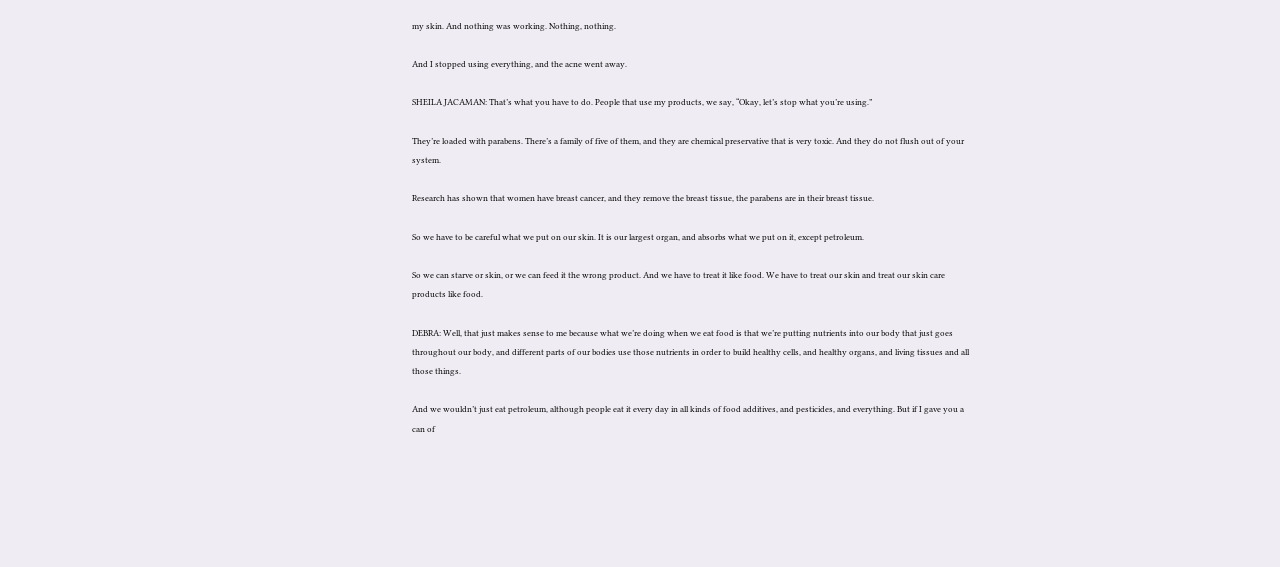my skin. And nothing was working. Nothing, nothing.

And I stopped using everything, and the acne went away.

SHEILA JACAMAN: That’s what you have to do. People that use my products, we say, “Okay, let’s stop what you’re using.”

They’re loaded with parabens. There’s a family of five of them, and they are chemical preservative that is very toxic. And they do not flush out of your system.

Research has shown that women have breast cancer, and they remove the breast tissue, the parabens are in their breast tissue.

So we have to be careful what we put on our skin. It is our largest organ, and absorbs what we put on it, except petroleum.

So we can starve or skin, or we can feed it the wrong product. And we have to treat it like food. We have to treat our skin and treat our skin care products like food.

DEBRA: Well, that just makes sense to me because what we’re doing when we eat food is that we’re putting nutrients into our body that just goes throughout our body, and different parts of our bodies use those nutrients in order to build healthy cells, and healthy organs, and living tissues and all those things.

And we wouldn’t just eat petroleum, although people eat it every day in all kinds of food additives, and pesticides, and everything. But if I gave you a can of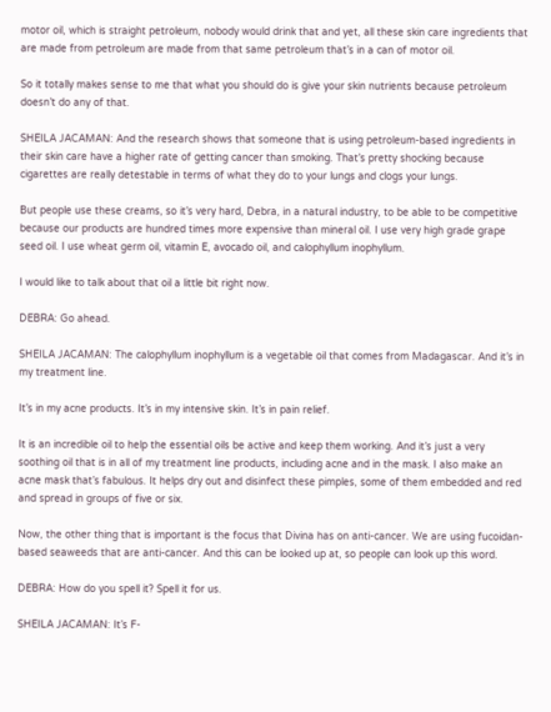motor oil, which is straight petroleum, nobody would drink that and yet, all these skin care ingredients that are made from petroleum are made from that same petroleum that’s in a can of motor oil.

So it totally makes sense to me that what you should do is give your skin nutrients because petroleum doesn’t do any of that.

SHEILA JACAMAN: And the research shows that someone that is using petroleum-based ingredients in their skin care have a higher rate of getting cancer than smoking. That’s pretty shocking because cigarettes are really detestable in terms of what they do to your lungs and clogs your lungs.

But people use these creams, so it’s very hard, Debra, in a natural industry, to be able to be competitive because our products are hundred times more expensive than mineral oil. I use very high grade grape seed oil. I use wheat germ oil, vitamin E, avocado oil, and calophyllum inophyllum.

I would like to talk about that oil a little bit right now.

DEBRA: Go ahead.

SHEILA JACAMAN: The calophyllum inophyllum is a vegetable oil that comes from Madagascar. And it’s in my treatment line.

It’s in my acne products. It’s in my intensive skin. It’s in pain relief.

It is an incredible oil to help the essential oils be active and keep them working. And it’s just a very soothing oil that is in all of my treatment line products, including acne and in the mask. I also make an acne mask that’s fabulous. It helps dry out and disinfect these pimples, some of them embedded and red and spread in groups of five or six.

Now, the other thing that is important is the focus that Divina has on anti-cancer. We are using fucoidan-based seaweeds that are anti-cancer. And this can be looked up at, so people can look up this word.

DEBRA: How do you spell it? Spell it for us.

SHEILA JACAMAN: It’s F-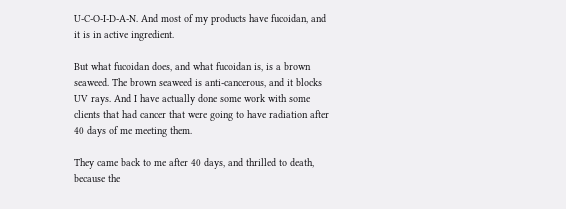U-C-O-I-D-A-N. And most of my products have fucoidan, and it is in active ingredient.

But what fucoidan does, and what fucoidan is, is a brown seaweed. The brown seaweed is anti-cancerous, and it blocks UV rays. And I have actually done some work with some clients that had cancer that were going to have radiation after 40 days of me meeting them.

They came back to me after 40 days, and thrilled to death, because the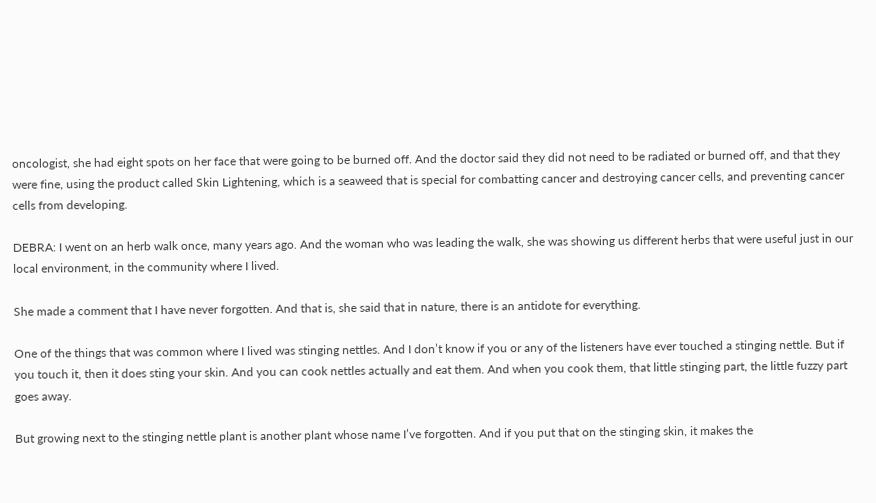oncologist, she had eight spots on her face that were going to be burned off. And the doctor said they did not need to be radiated or burned off, and that they were fine, using the product called Skin Lightening, which is a seaweed that is special for combatting cancer and destroying cancer cells, and preventing cancer cells from developing.

DEBRA: I went on an herb walk once, many years ago. And the woman who was leading the walk, she was showing us different herbs that were useful just in our local environment, in the community where I lived.

She made a comment that I have never forgotten. And that is, she said that in nature, there is an antidote for everything.

One of the things that was common where I lived was stinging nettles. And I don’t know if you or any of the listeners have ever touched a stinging nettle. But if you touch it, then it does sting your skin. And you can cook nettles actually and eat them. And when you cook them, that little stinging part, the little fuzzy part goes away.

But growing next to the stinging nettle plant is another plant whose name I’ve forgotten. And if you put that on the stinging skin, it makes the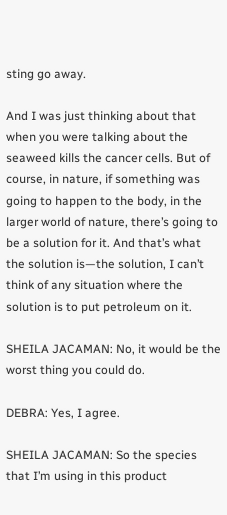sting go away.

And I was just thinking about that when you were talking about the seaweed kills the cancer cells. But of course, in nature, if something was going to happen to the body, in the larger world of nature, there’s going to be a solution for it. And that’s what the solution is—the solution, I can’t think of any situation where the solution is to put petroleum on it.

SHEILA JACAMAN: No, it would be the worst thing you could do.

DEBRA: Yes, I agree.

SHEILA JACAMAN: So the species that I’m using in this product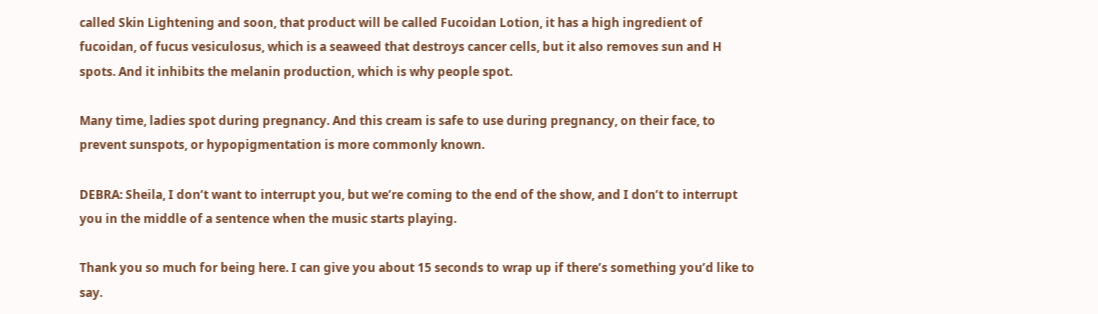called Skin Lightening and soon, that product will be called Fucoidan Lotion, it has a high ingredient of fucoidan, of fucus vesiculosus, which is a seaweed that destroys cancer cells, but it also removes sun and H spots. And it inhibits the melanin production, which is why people spot.

Many time, ladies spot during pregnancy. And this cream is safe to use during pregnancy, on their face, to prevent sunspots, or hypopigmentation is more commonly known.

DEBRA: Sheila, I don’t want to interrupt you, but we’re coming to the end of the show, and I don’t to interrupt you in the middle of a sentence when the music starts playing.

Thank you so much for being here. I can give you about 15 seconds to wrap up if there’s something you’d like to say.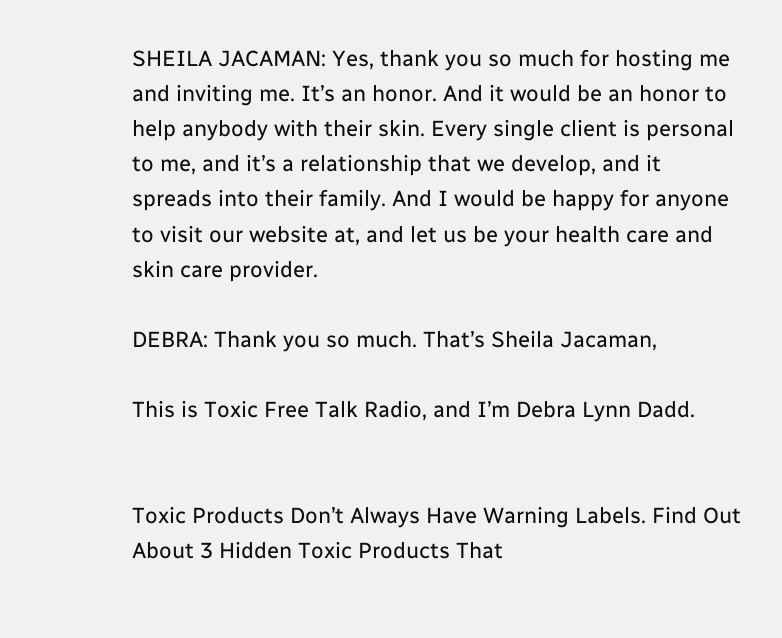SHEILA JACAMAN: Yes, thank you so much for hosting me and inviting me. It’s an honor. And it would be an honor to help anybody with their skin. Every single client is personal to me, and it’s a relationship that we develop, and it spreads into their family. And I would be happy for anyone to visit our website at, and let us be your health care and skin care provider.

DEBRA: Thank you so much. That’s Sheila Jacaman,

This is Toxic Free Talk Radio, and I’m Debra Lynn Dadd.


Toxic Products Don’t Always Have Warning Labels. Find Out About 3 Hidden Toxic Products That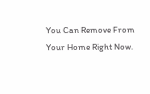You Can Remove From Your Home Right Now.